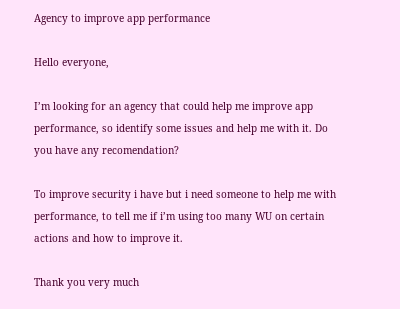Agency to improve app performance

Hello everyone,

I’m looking for an agency that could help me improve app performance, so identify some issues and help me with it. Do you have any recomendation?

To improve security i have but i need someone to help me with performance, to tell me if i’m using too many WU on certain actions and how to improve it.

Thank you very much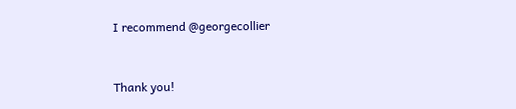I recommend @georgecollier


Thank you!